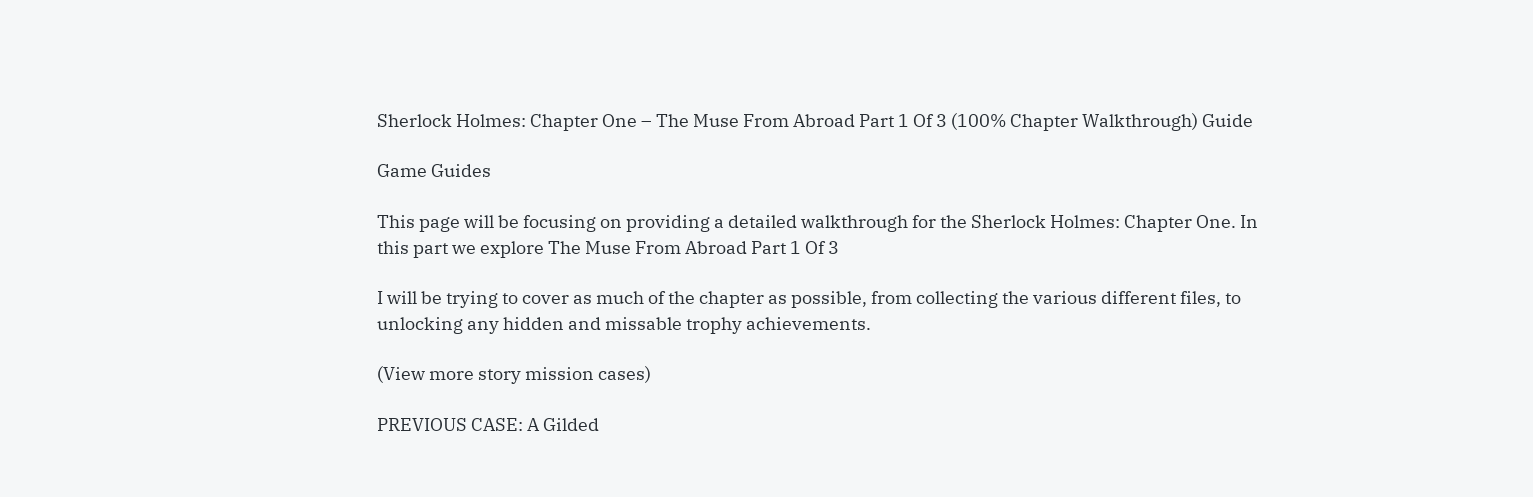Sherlock Holmes: Chapter One – The Muse From Abroad Part 1 Of 3 (100% Chapter Walkthrough) Guide

Game Guides

This page will be focusing on providing a detailed walkthrough for the Sherlock Holmes: Chapter One. In this part we explore The Muse From Abroad Part 1 Of 3

I will be trying to cover as much of the chapter as possible, from collecting the various different files, to unlocking any hidden and missable trophy achievements.

(View more story mission cases)

PREVIOUS CASE: A Gilded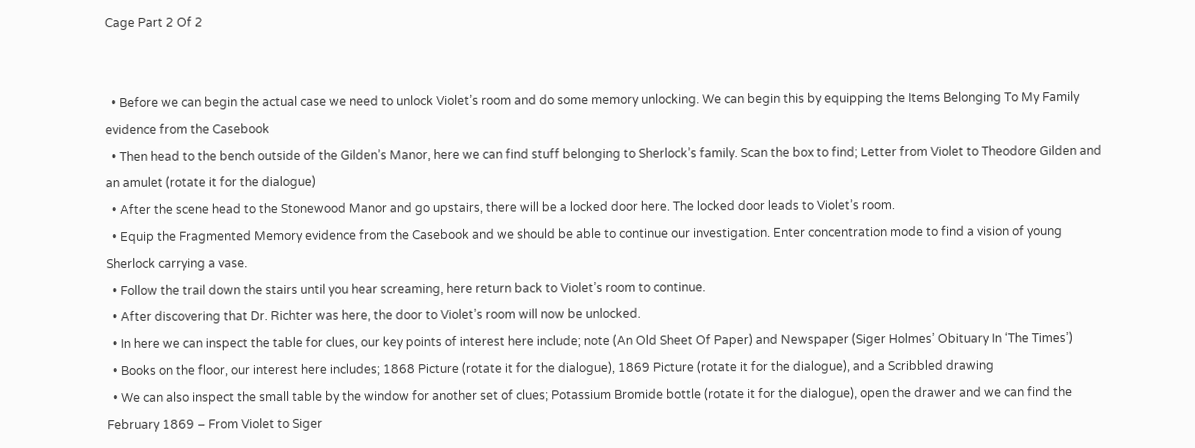Cage Part 2 Of 2


  • Before we can begin the actual case we need to unlock Violet’s room and do some memory unlocking. We can begin this by equipping the Items Belonging To My Family evidence from the Casebook
  • Then head to the bench outside of the Gilden’s Manor, here we can find stuff belonging to Sherlock’s family. Scan the box to find; Letter from Violet to Theodore Gilden and an amulet (rotate it for the dialogue)
  • After the scene head to the Stonewood Manor and go upstairs, there will be a locked door here. The locked door leads to Violet’s room.
  • Equip the Fragmented Memory evidence from the Casebook and we should be able to continue our investigation. Enter concentration mode to find a vision of young Sherlock carrying a vase.
  • Follow the trail down the stairs until you hear screaming, here return back to Violet’s room to continue.
  • After discovering that Dr. Richter was here, the door to Violet’s room will now be unlocked.
  • In here we can inspect the table for clues, our key points of interest here include; note (An Old Sheet Of Paper) and Newspaper (Siger Holmes’ Obituary In ‘The Times’)
  • Books on the floor, our interest here includes; 1868 Picture (rotate it for the dialogue), 1869 Picture (rotate it for the dialogue), and a Scribbled drawing
  • We can also inspect the small table by the window for another set of clues; Potassium Bromide bottle (rotate it for the dialogue), open the drawer and we can find the February 1869 – From Violet to Siger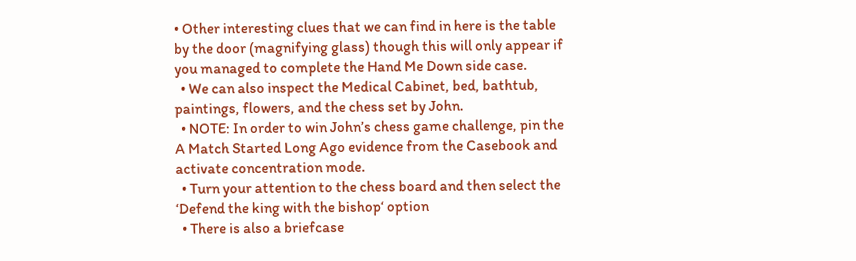• Other interesting clues that we can find in here is the table by the door (magnifying glass) though this will only appear if you managed to complete the Hand Me Down side case.
  • We can also inspect the Medical Cabinet, bed, bathtub, paintings, flowers, and the chess set by John.
  • NOTE: In order to win John’s chess game challenge, pin the A Match Started Long Ago evidence from the Casebook and activate concentration mode.
  • Turn your attention to the chess board and then select the ‘Defend the king with the bishop‘ option
  • There is also a briefcase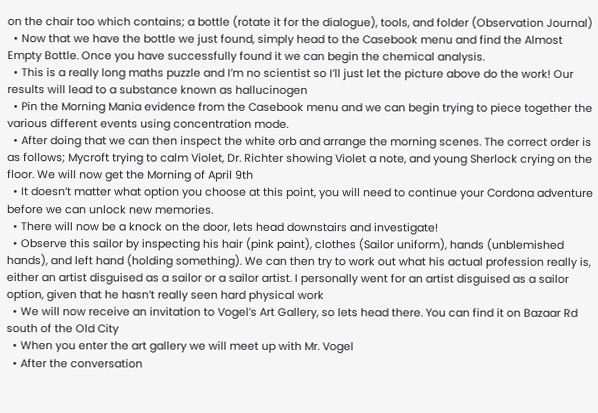on the chair too which contains; a bottle (rotate it for the dialogue), tools, and folder (Observation Journal)
  • Now that we have the bottle we just found, simply head to the Casebook menu and find the Almost Empty Bottle. Once you have successfully found it we can begin the chemical analysis.
  • This is a really long maths puzzle and I’m no scientist so I’ll just let the picture above do the work! Our results will lead to a substance known as hallucinogen
  • Pin the Morning Mania evidence from the Casebook menu and we can begin trying to piece together the various different events using concentration mode.
  • After doing that we can then inspect the white orb and arrange the morning scenes. The correct order is as follows; Mycroft trying to calm Violet, Dr. Richter showing Violet a note, and young Sherlock crying on the floor. We will now get the Morning of April 9th
  • It doesn’t matter what option you choose at this point, you will need to continue your Cordona adventure before we can unlock new memories.
  • There will now be a knock on the door, lets head downstairs and investigate!
  • Observe this sailor by inspecting his hair (pink paint), clothes (Sailor uniform), hands (unblemished hands), and left hand (holding something). We can then try to work out what his actual profession really is, either an artist disguised as a sailor or a sailor artist. I personally went for an artist disguised as a sailor option, given that he hasn’t really seen hard physical work
  • We will now receive an invitation to Vogel’s Art Gallery, so lets head there. You can find it on Bazaar Rd south of the Old City
  • When you enter the art gallery we will meet up with Mr. Vogel
  • After the conversation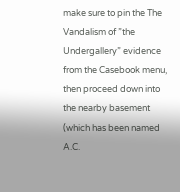make sure to pin the The Vandalism of ”the Undergallery” evidence from the Casebook menu, then proceed down into the nearby basement (which has been named A.C.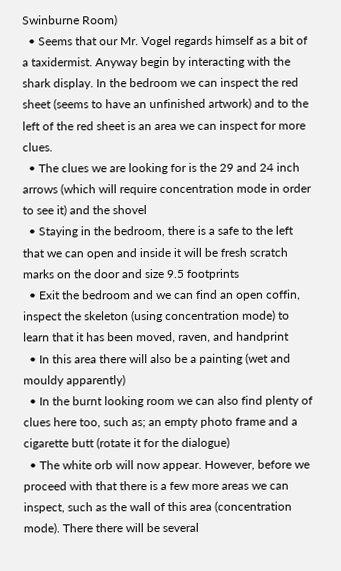Swinburne Room)
  • Seems that our Mr. Vogel regards himself as a bit of a taxidermist. Anyway begin by interacting with the shark display. In the bedroom we can inspect the red sheet (seems to have an unfinished artwork) and to the left of the red sheet is an area we can inspect for more clues.
  • The clues we are looking for is the 29 and 24 inch arrows (which will require concentration mode in order to see it) and the shovel
  • Staying in the bedroom, there is a safe to the left that we can open and inside it will be fresh scratch marks on the door and size 9.5 footprints
  • Exit the bedroom and we can find an open coffin, inspect the skeleton (using concentration mode) to learn that it has been moved, raven, and handprint
  • In this area there will also be a painting (wet and mouldy apparently)
  • In the burnt looking room we can also find plenty of clues here too, such as; an empty photo frame and a cigarette butt (rotate it for the dialogue)
  • The white orb will now appear. However, before we proceed with that there is a few more areas we can inspect, such as the wall of this area (concentration mode). There there will be several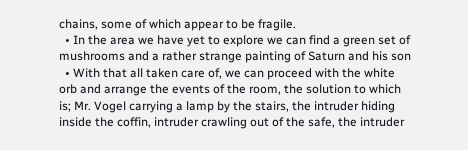chains, some of which appear to be fragile.
  • In the area we have yet to explore we can find a green set of mushrooms and a rather strange painting of Saturn and his son
  • With that all taken care of, we can proceed with the white orb and arrange the events of the room, the solution to which is; Mr. Vogel carrying a lamp by the stairs, the intruder hiding inside the coffin, intruder crawling out of the safe, the intruder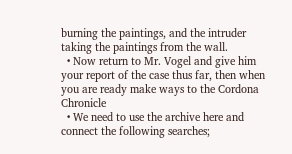burning the paintings, and the intruder taking the paintings from the wall.
  • Now return to Mr. Vogel and give him your report of the case thus far, then when you are ready make ways to the Cordona Chronicle
  • We need to use the archive here and connect the following searches;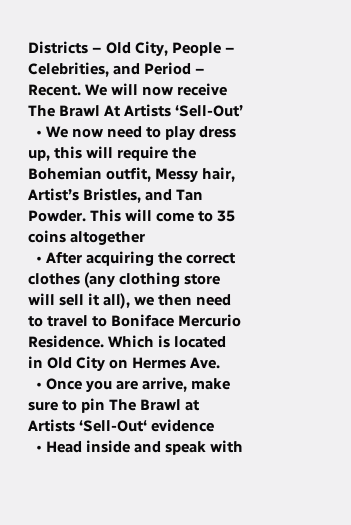Districts – Old City, People – Celebrities, and Period – Recent. We will now receive The Brawl At Artists ‘Sell-Out’
  • We now need to play dress up, this will require the Bohemian outfit, Messy hair, Artist’s Bristles, and Tan Powder. This will come to 35 coins altogether
  • After acquiring the correct clothes (any clothing store will sell it all), we then need to travel to Boniface Mercurio Residence. Which is located in Old City on Hermes Ave.
  • Once you are arrive, make sure to pin The Brawl at Artists ‘Sell-Out‘ evidence
  • Head inside and speak with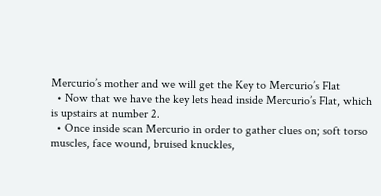Mercurio’s mother and we will get the Key to Mercurio’s Flat
  • Now that we have the key lets head inside Mercurio’s Flat, which is upstairs at number 2.
  • Once inside scan Mercurio in order to gather clues on; soft torso muscles, face wound, bruised knuckles,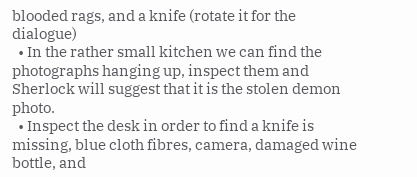blooded rags, and a knife (rotate it for the dialogue)
  • In the rather small kitchen we can find the photographs hanging up, inspect them and Sherlock will suggest that it is the stolen demon photo.
  • Inspect the desk in order to find a knife is missing, blue cloth fibres, camera, damaged wine bottle, and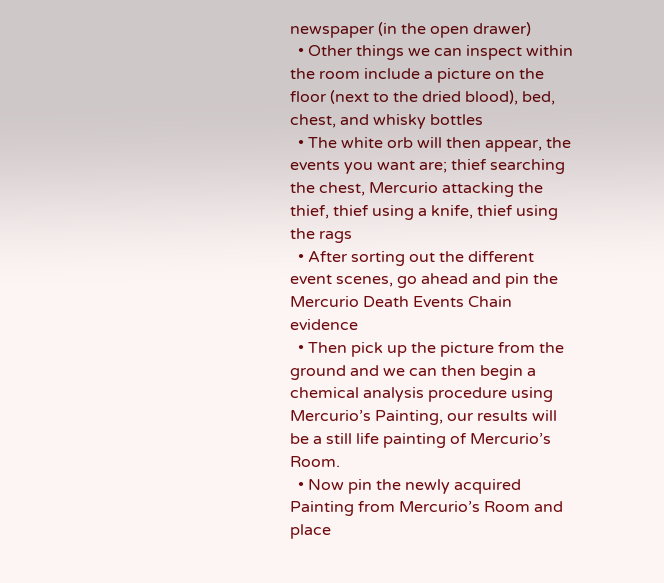newspaper (in the open drawer)
  • Other things we can inspect within the room include a picture on the floor (next to the dried blood), bed, chest, and whisky bottles
  • The white orb will then appear, the events you want are; thief searching the chest, Mercurio attacking the thief, thief using a knife, thief using the rags
  • After sorting out the different event scenes, go ahead and pin the Mercurio Death Events Chain evidence
  • Then pick up the picture from the ground and we can then begin a chemical analysis procedure using Mercurio’s Painting, our results will be a still life painting of Mercurio’s Room.
  • Now pin the newly acquired Painting from Mercurio’s Room and place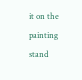it on the painting stand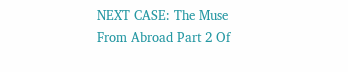NEXT CASE: The Muse From Abroad Part 2 Of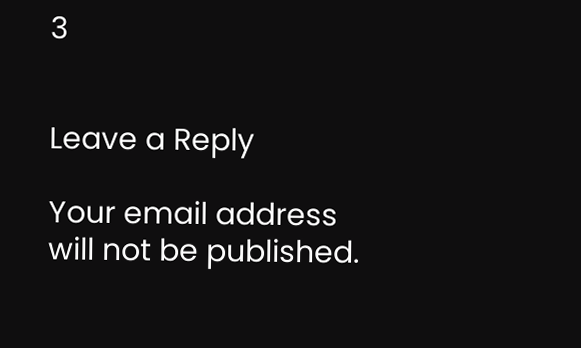3


Leave a Reply

Your email address will not be published.